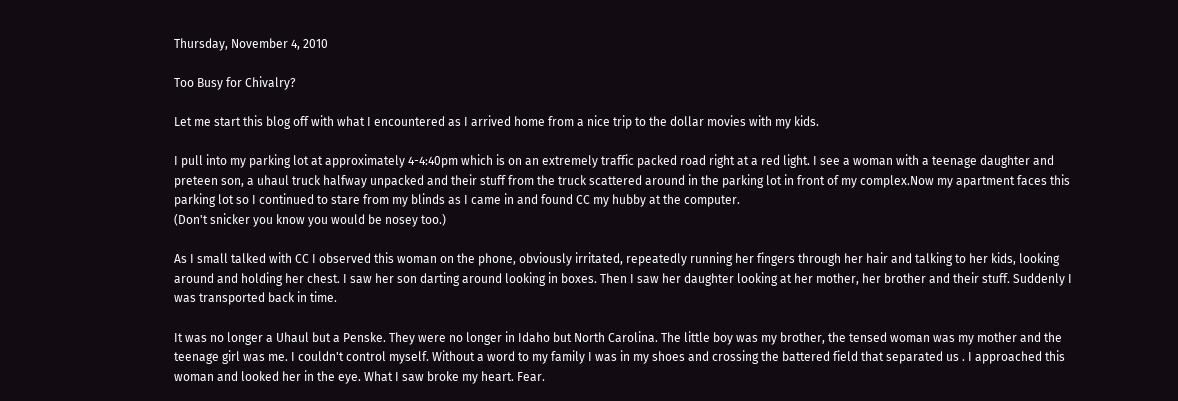Thursday, November 4, 2010

Too Busy for Chivalry?

Let me start this blog off with what I encountered as I arrived home from a nice trip to the dollar movies with my kids.

I pull into my parking lot at approximately 4-4:40pm which is on an extremely traffic packed road right at a red light. I see a woman with a teenage daughter and preteen son, a uhaul truck halfway unpacked and their stuff from the truck scattered around in the parking lot in front of my complex.Now my apartment faces this parking lot so I continued to stare from my blinds as I came in and found CC my hubby at the computer.
(Don't snicker you know you would be nosey too.)

As I small talked with CC I observed this woman on the phone, obviously irritated, repeatedly running her fingers through her hair and talking to her kids, looking around and holding her chest. I saw her son darting around looking in boxes. Then I saw her daughter looking at her mother, her brother and their stuff. Suddenly I was transported back in time.

It was no longer a Uhaul but a Penske. They were no longer in Idaho but North Carolina. The little boy was my brother, the tensed woman was my mother and the teenage girl was me. I couldn't control myself. Without a word to my family I was in my shoes and crossing the battered field that separated us . I approached this woman and looked her in the eye. What I saw broke my heart. Fear.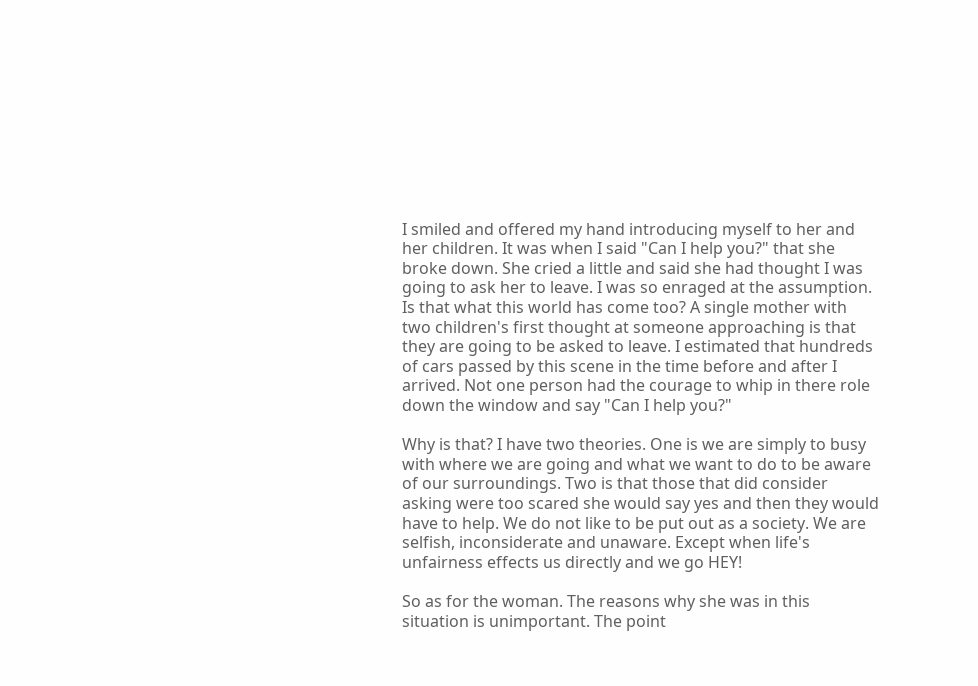I smiled and offered my hand introducing myself to her and her children. It was when I said "Can I help you?" that she broke down. She cried a little and said she had thought I was going to ask her to leave. I was so enraged at the assumption. Is that what this world has come too? A single mother with two children's first thought at someone approaching is that they are going to be asked to leave. I estimated that hundreds of cars passed by this scene in the time before and after I arrived. Not one person had the courage to whip in there role down the window and say "Can I help you?"

Why is that? I have two theories. One is we are simply to busy with where we are going and what we want to do to be aware of our surroundings. Two is that those that did consider asking were too scared she would say yes and then they would have to help. We do not like to be put out as a society. We are selfish, inconsiderate and unaware. Except when life's unfairness effects us directly and we go HEY!

So as for the woman. The reasons why she was in this situation is unimportant. The point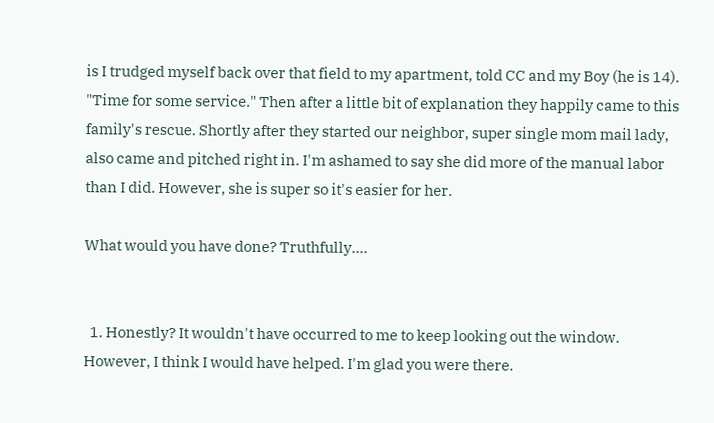is I trudged myself back over that field to my apartment, told CC and my Boy (he is 14). "Time for some service." Then after a little bit of explanation they happily came to this family's rescue. Shortly after they started our neighbor, super single mom mail lady, also came and pitched right in. I'm ashamed to say she did more of the manual labor than I did. However, she is super so it's easier for her.

What would you have done? Truthfully....


  1. Honestly? It wouldn't have occurred to me to keep looking out the window. However, I think I would have helped. I'm glad you were there.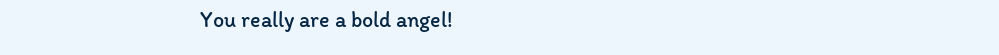You really are a bold angel!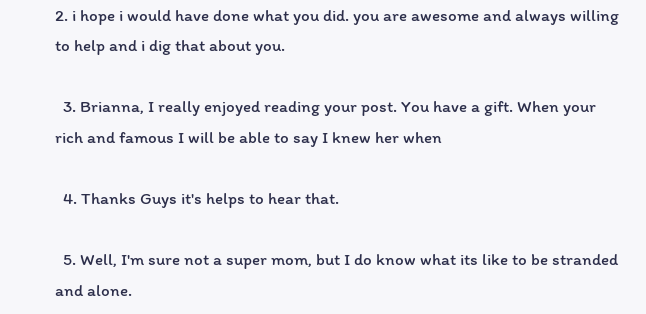2. i hope i would have done what you did. you are awesome and always willing to help and i dig that about you.

  3. Brianna, I really enjoyed reading your post. You have a gift. When your rich and famous I will be able to say I knew her when

  4. Thanks Guys it's helps to hear that.

  5. Well, I'm sure not a super mom, but I do know what its like to be stranded and alone.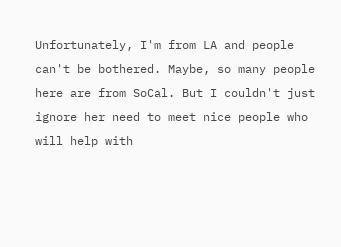Unfortunately, I'm from LA and people can't be bothered. Maybe, so many people here are from SoCal. But I couldn't just ignore her need to meet nice people who will help with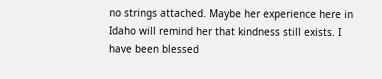no strings attached. Maybe her experience here in Idaho will remind her that kindness still exists. I have been blessed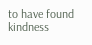to have found kindness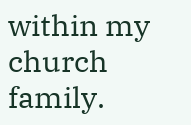within my church family.